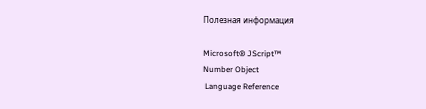Полезная информация

Microsoft® JScript™
Number Object
 Language Reference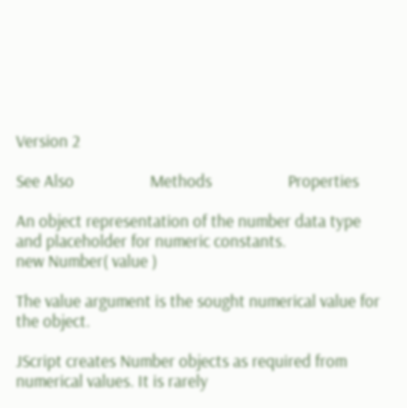Version 2

See Also                   Methods                   Properties

An object representation of the number data type and placeholder for numeric constants.
new Number( value )

The value argument is the sought numerical value for the object.

JScript creates Number objects as required from numerical values. It is rarely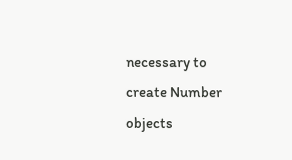necessary to create Number objects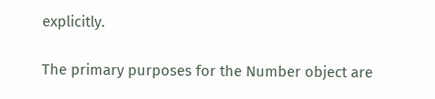explicitly.

The primary purposes for the Number object are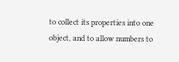to collect its properties into one object, and to allow numbers to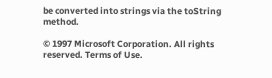be converted into strings via the toString method.

© 1997 Microsoft Corporation. All rights reserved. Terms of Use.